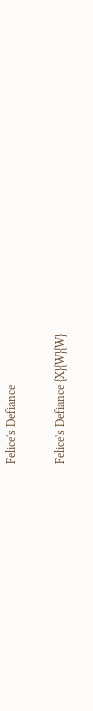Felice's Defiance

Felice's Defiance {X}{W}{W}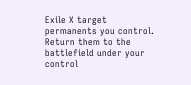Exile X target permanents you control. Return them to the battlefield under your control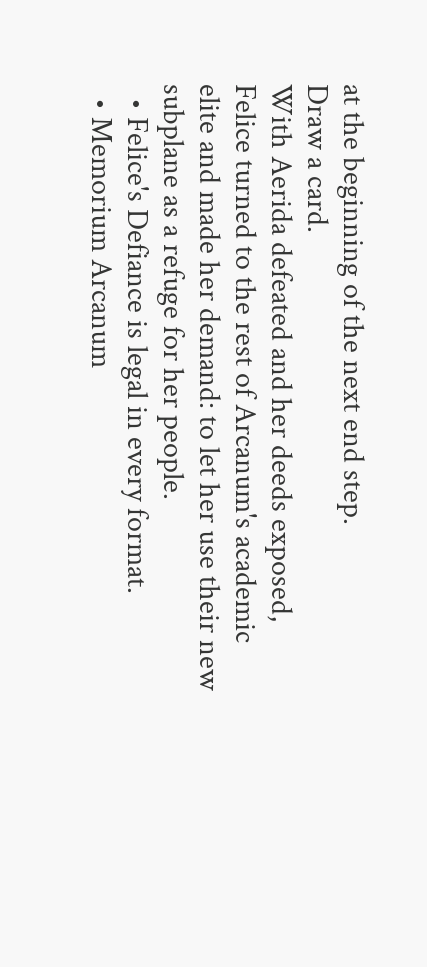at the beginning of the next end step.
Draw a card.
With Aerida defeated and her deeds exposed, Felice turned to the rest of Arcanum's academic elite and made her demand: to let her use their new subplane as a refuge for her people.
  • Felice's Defiance is legal in every format.
  • Memorium Arcanum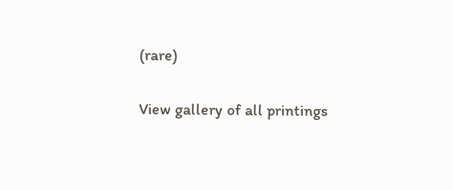(rare)

View gallery of all printings